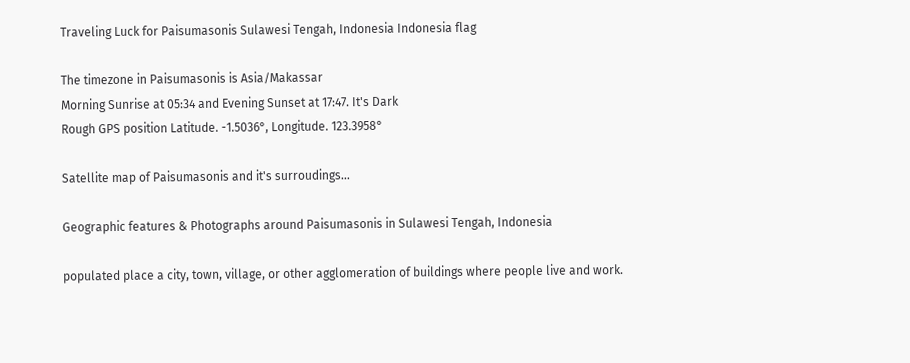Traveling Luck for Paisumasonis Sulawesi Tengah, Indonesia Indonesia flag

The timezone in Paisumasonis is Asia/Makassar
Morning Sunrise at 05:34 and Evening Sunset at 17:47. It's Dark
Rough GPS position Latitude. -1.5036°, Longitude. 123.3958°

Satellite map of Paisumasonis and it's surroudings...

Geographic features & Photographs around Paisumasonis in Sulawesi Tengah, Indonesia

populated place a city, town, village, or other agglomeration of buildings where people live and work.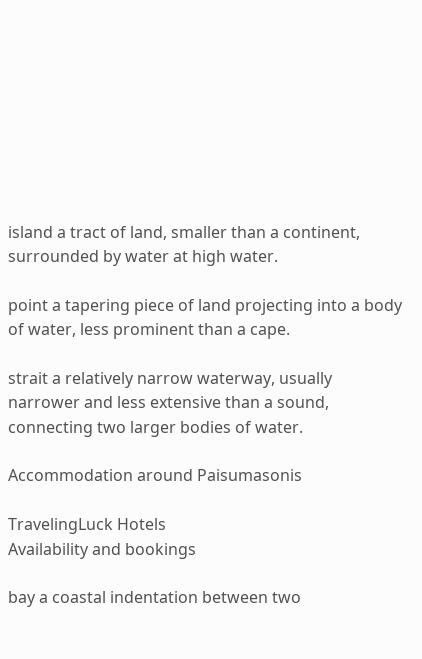island a tract of land, smaller than a continent, surrounded by water at high water.

point a tapering piece of land projecting into a body of water, less prominent than a cape.

strait a relatively narrow waterway, usually narrower and less extensive than a sound, connecting two larger bodies of water.

Accommodation around Paisumasonis

TravelingLuck Hotels
Availability and bookings

bay a coastal indentation between two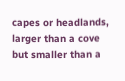capes or headlands, larger than a cove but smaller than a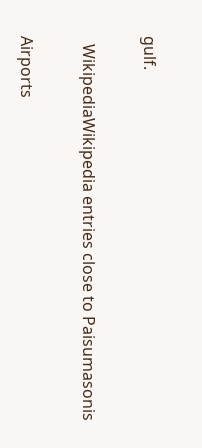gulf.

  WikipediaWikipedia entries close to Paisumasonis

Airports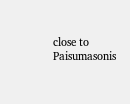close to Paisumasonis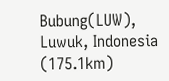Bubung(LUW), Luwuk, Indonesia (175.1km)